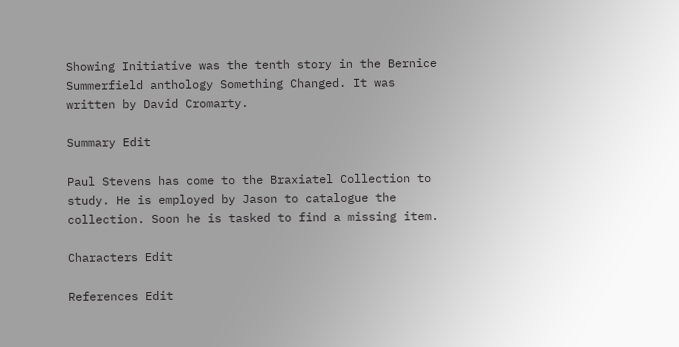Showing Initiative was the tenth story in the Bernice Summerfield anthology Something Changed. It was written by David Cromarty.

Summary Edit

Paul Stevens has come to the Braxiatel Collection to study. He is employed by Jason to catalogue the collection. Soon he is tasked to find a missing item.

Characters Edit

References Edit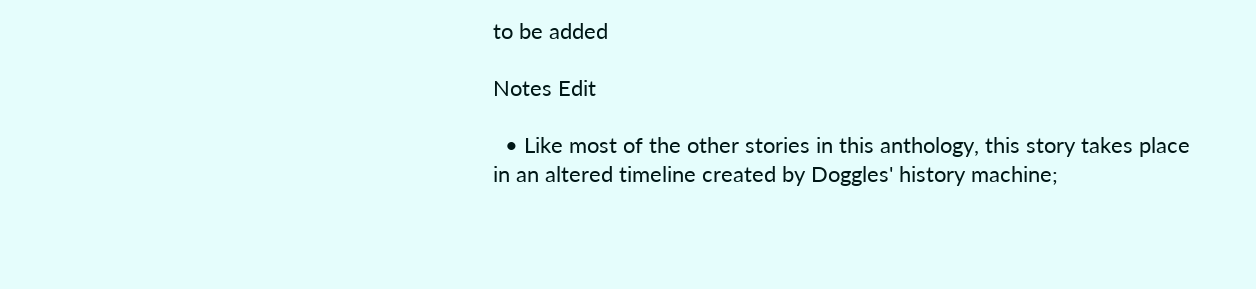to be added

Notes Edit

  • Like most of the other stories in this anthology, this story takes place in an altered timeline created by Doggles' history machine;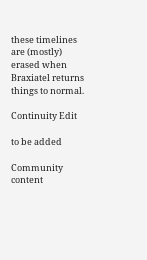these timelines are (mostly) erased when Braxiatel returns things to normal.

Continuity Edit

to be added

Community content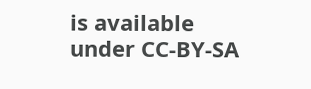is available under CC-BY-SA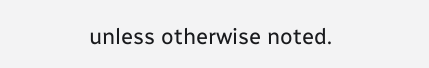unless otherwise noted.